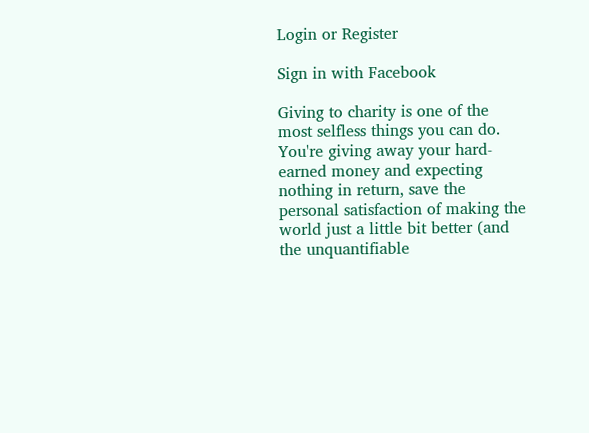Login or Register

Sign in with Facebook

Giving to charity is one of the most selfless things you can do. You're giving away your hard-earned money and expecting nothing in return, save the personal satisfaction of making the world just a little bit better (and the unquantifiable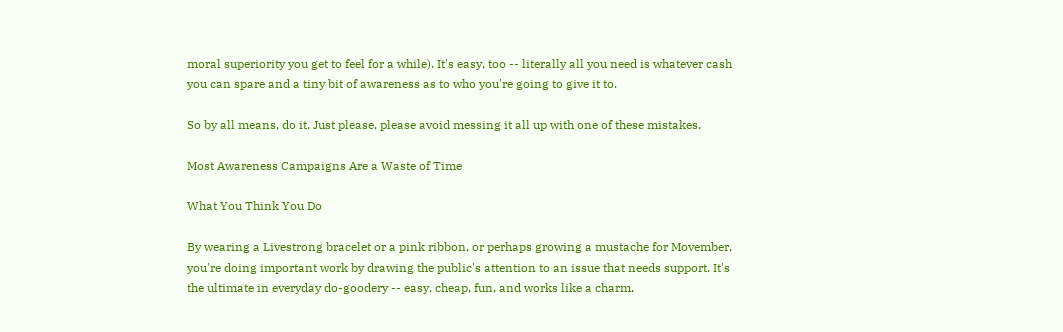moral superiority you get to feel for a while). It's easy, too -- literally all you need is whatever cash you can spare and a tiny bit of awareness as to who you're going to give it to.

So by all means, do it. Just please, please avoid messing it all up with one of these mistakes.

Most Awareness Campaigns Are a Waste of Time

What You Think You Do

By wearing a Livestrong bracelet or a pink ribbon, or perhaps growing a mustache for Movember, you're doing important work by drawing the public's attention to an issue that needs support. It's the ultimate in everyday do-goodery -- easy, cheap, fun, and works like a charm.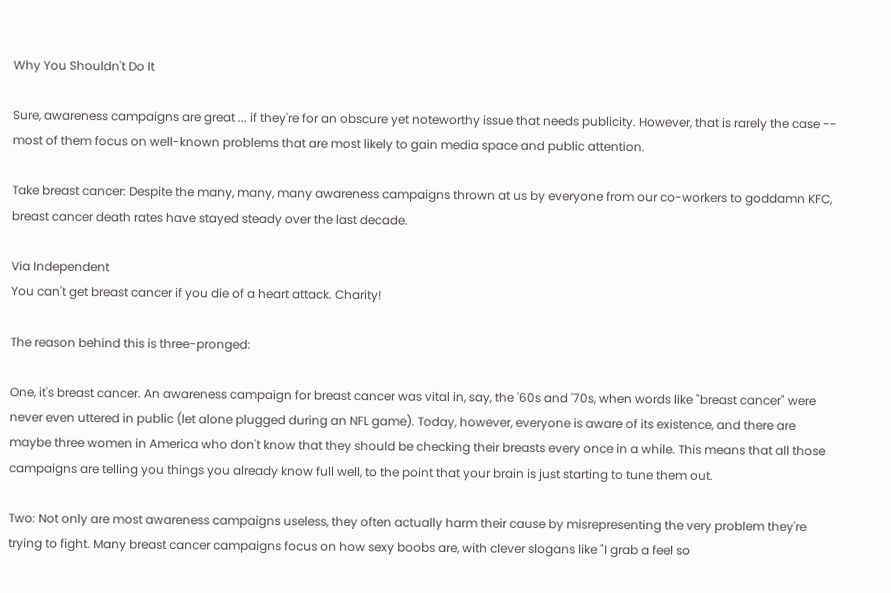Why You Shouldn't Do It

Sure, awareness campaigns are great ... if they're for an obscure yet noteworthy issue that needs publicity. However, that is rarely the case -- most of them focus on well-known problems that are most likely to gain media space and public attention.

Take breast cancer: Despite the many, many, many awareness campaigns thrown at us by everyone from our co-workers to goddamn KFC, breast cancer death rates have stayed steady over the last decade.

Via Independent
You can't get breast cancer if you die of a heart attack. Charity!

The reason behind this is three-pronged:

One, it's breast cancer. An awareness campaign for breast cancer was vital in, say, the '60s and '70s, when words like "breast cancer" were never even uttered in public (let alone plugged during an NFL game). Today, however, everyone is aware of its existence, and there are maybe three women in America who don't know that they should be checking their breasts every once in a while. This means that all those campaigns are telling you things you already know full well, to the point that your brain is just starting to tune them out.

Two: Not only are most awareness campaigns useless, they often actually harm their cause by misrepresenting the very problem they're trying to fight. Many breast cancer campaigns focus on how sexy boobs are, with clever slogans like "I grab a feel so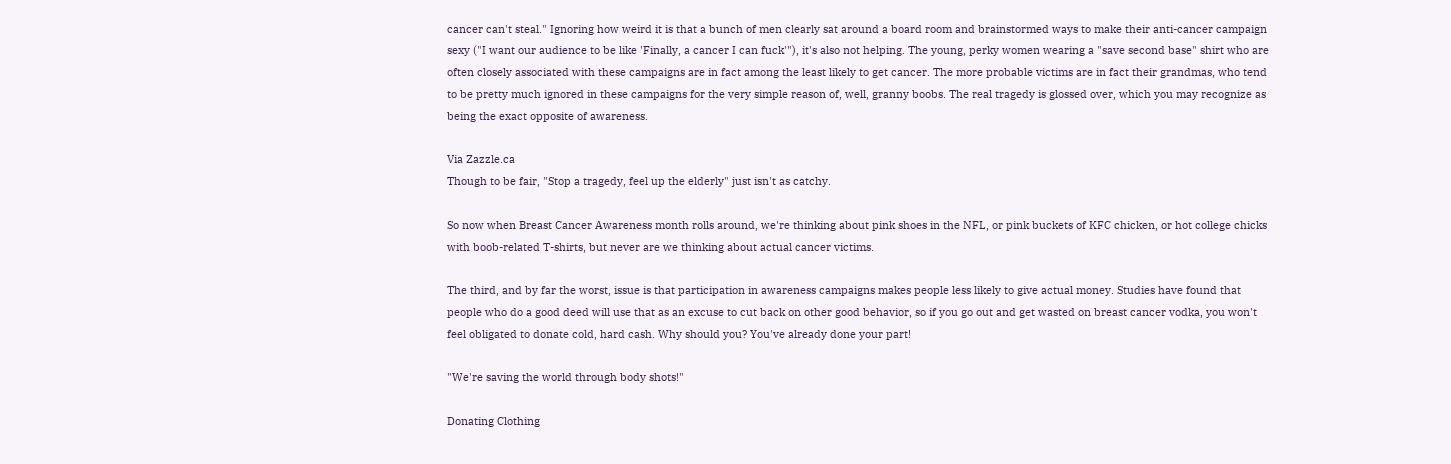cancer can't steal." Ignoring how weird it is that a bunch of men clearly sat around a board room and brainstormed ways to make their anti-cancer campaign sexy ("I want our audience to be like 'Finally, a cancer I can fuck'"), it's also not helping. The young, perky women wearing a "save second base" shirt who are often closely associated with these campaigns are in fact among the least likely to get cancer. The more probable victims are in fact their grandmas, who tend to be pretty much ignored in these campaigns for the very simple reason of, well, granny boobs. The real tragedy is glossed over, which you may recognize as being the exact opposite of awareness.

Via Zazzle.ca
Though to be fair, "Stop a tragedy, feel up the elderly" just isn't as catchy.

So now when Breast Cancer Awareness month rolls around, we're thinking about pink shoes in the NFL, or pink buckets of KFC chicken, or hot college chicks with boob-related T-shirts, but never are we thinking about actual cancer victims.

The third, and by far the worst, issue is that participation in awareness campaigns makes people less likely to give actual money. Studies have found that people who do a good deed will use that as an excuse to cut back on other good behavior, so if you go out and get wasted on breast cancer vodka, you won't feel obligated to donate cold, hard cash. Why should you? You've already done your part!

"We're saving the world through body shots!"

Donating Clothing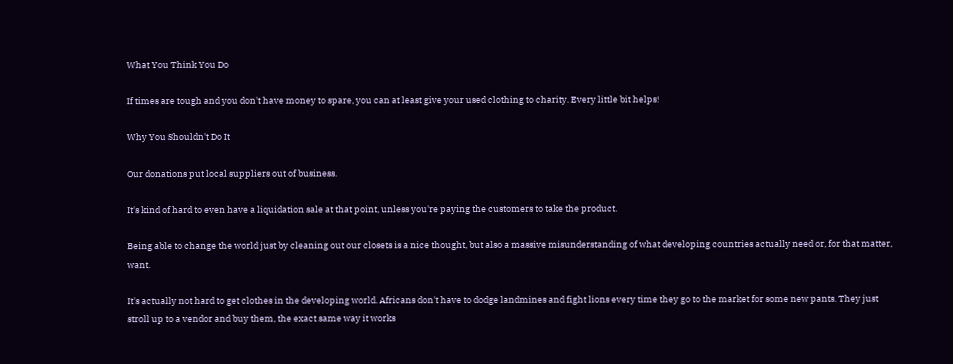What You Think You Do

If times are tough and you don't have money to spare, you can at least give your used clothing to charity. Every little bit helps!

Why You Shouldn't Do It

Our donations put local suppliers out of business.

It's kind of hard to even have a liquidation sale at that point, unless you're paying the customers to take the product.

Being able to change the world just by cleaning out our closets is a nice thought, but also a massive misunderstanding of what developing countries actually need or, for that matter, want.

It's actually not hard to get clothes in the developing world. Africans don't have to dodge landmines and fight lions every time they go to the market for some new pants. They just stroll up to a vendor and buy them, the exact same way it works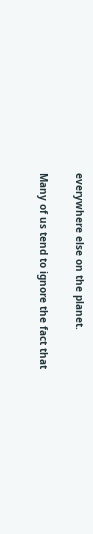everywhere else on the planet.

Many of us tend to ignore the fact that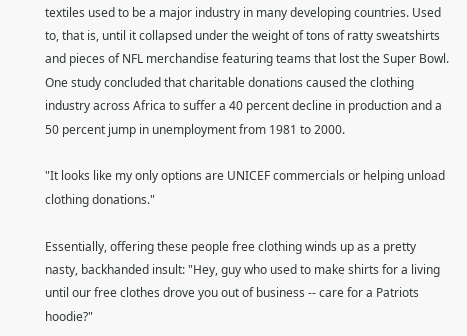textiles used to be a major industry in many developing countries. Used to, that is, until it collapsed under the weight of tons of ratty sweatshirts and pieces of NFL merchandise featuring teams that lost the Super Bowl. One study concluded that charitable donations caused the clothing industry across Africa to suffer a 40 percent decline in production and a 50 percent jump in unemployment from 1981 to 2000.

"It looks like my only options are UNICEF commercials or helping unload clothing donations."

Essentially, offering these people free clothing winds up as a pretty nasty, backhanded insult: "Hey, guy who used to make shirts for a living until our free clothes drove you out of business -- care for a Patriots hoodie?"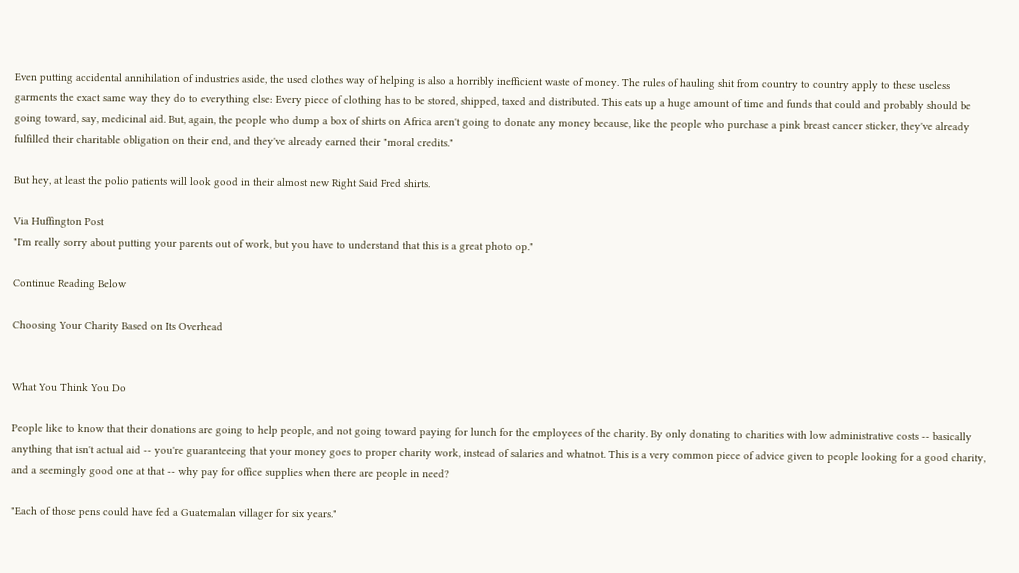Even putting accidental annihilation of industries aside, the used clothes way of helping is also a horribly inefficient waste of money. The rules of hauling shit from country to country apply to these useless garments the exact same way they do to everything else: Every piece of clothing has to be stored, shipped, taxed and distributed. This eats up a huge amount of time and funds that could and probably should be going toward, say, medicinal aid. But, again, the people who dump a box of shirts on Africa aren't going to donate any money because, like the people who purchase a pink breast cancer sticker, they've already fulfilled their charitable obligation on their end, and they've already earned their "moral credits."

But hey, at least the polio patients will look good in their almost new Right Said Fred shirts.

Via Huffington Post
"I'm really sorry about putting your parents out of work, but you have to understand that this is a great photo op."

Continue Reading Below

Choosing Your Charity Based on Its Overhead


What You Think You Do

People like to know that their donations are going to help people, and not going toward paying for lunch for the employees of the charity. By only donating to charities with low administrative costs -- basically anything that isn't actual aid -- you're guaranteeing that your money goes to proper charity work, instead of salaries and whatnot. This is a very common piece of advice given to people looking for a good charity, and a seemingly good one at that -- why pay for office supplies when there are people in need?

"Each of those pens could have fed a Guatemalan villager for six years."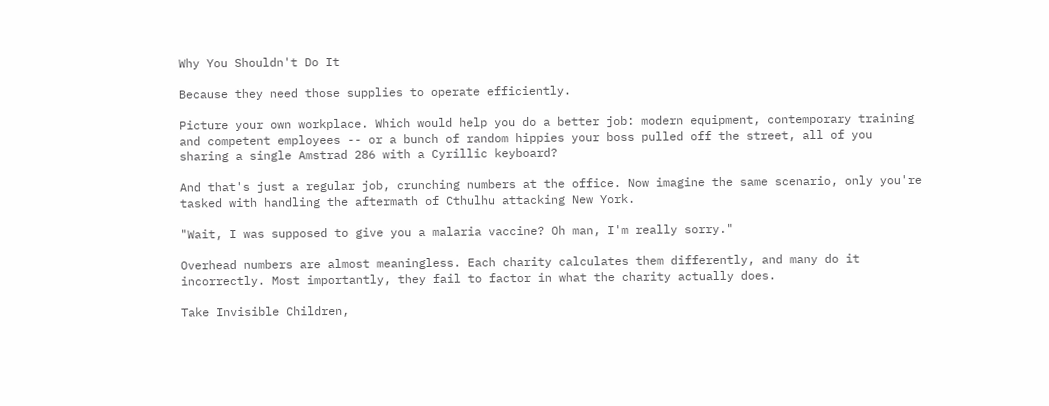Why You Shouldn't Do It

Because they need those supplies to operate efficiently.

Picture your own workplace. Which would help you do a better job: modern equipment, contemporary training and competent employees -- or a bunch of random hippies your boss pulled off the street, all of you sharing a single Amstrad 286 with a Cyrillic keyboard?

And that's just a regular job, crunching numbers at the office. Now imagine the same scenario, only you're tasked with handling the aftermath of Cthulhu attacking New York.

"Wait, I was supposed to give you a malaria vaccine? Oh man, I'm really sorry."

Overhead numbers are almost meaningless. Each charity calculates them differently, and many do it incorrectly. Most importantly, they fail to factor in what the charity actually does.

Take Invisible Children,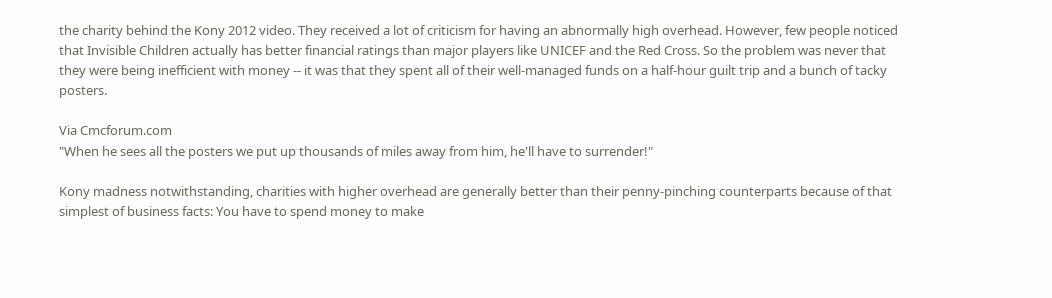the charity behind the Kony 2012 video. They received a lot of criticism for having an abnormally high overhead. However, few people noticed that Invisible Children actually has better financial ratings than major players like UNICEF and the Red Cross. So the problem was never that they were being inefficient with money -- it was that they spent all of their well-managed funds on a half-hour guilt trip and a bunch of tacky posters.

Via Cmcforum.com
"When he sees all the posters we put up thousands of miles away from him, he'll have to surrender!"

Kony madness notwithstanding, charities with higher overhead are generally better than their penny-pinching counterparts because of that simplest of business facts: You have to spend money to make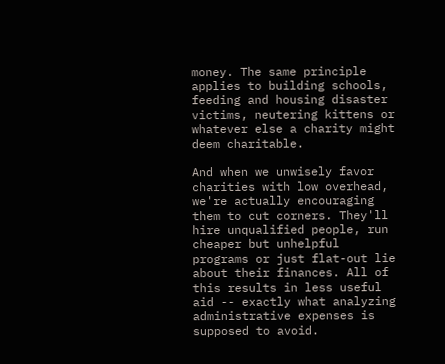money. The same principle applies to building schools, feeding and housing disaster victims, neutering kittens or whatever else a charity might deem charitable.

And when we unwisely favor charities with low overhead, we're actually encouraging them to cut corners. They'll hire unqualified people, run cheaper but unhelpful programs or just flat-out lie about their finances. All of this results in less useful aid -- exactly what analyzing administrative expenses is supposed to avoid.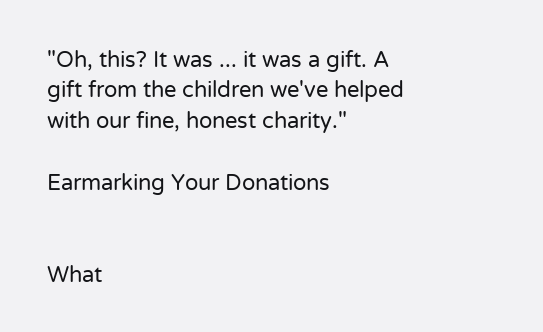"Oh, this? It was ... it was a gift. A gift from the children we've helped with our fine, honest charity."

Earmarking Your Donations


What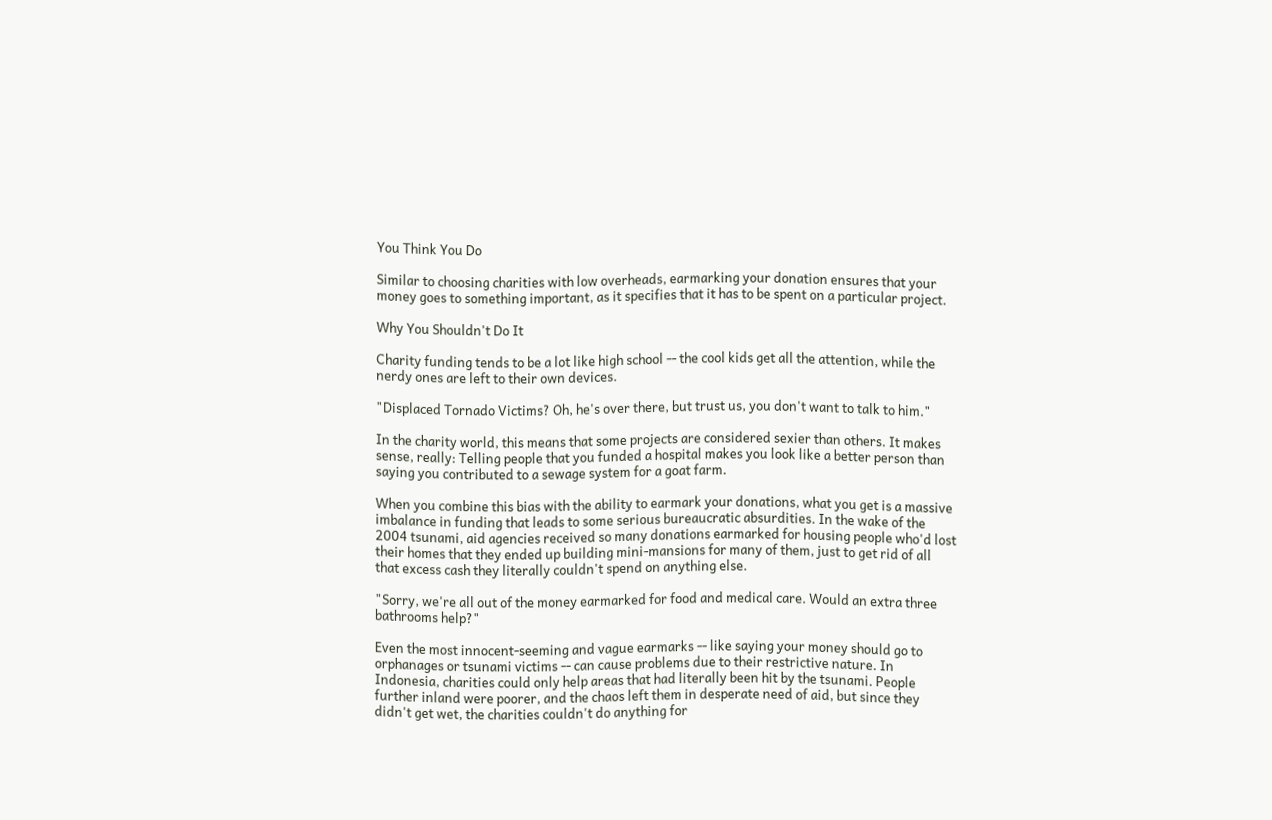You Think You Do

Similar to choosing charities with low overheads, earmarking your donation ensures that your money goes to something important, as it specifies that it has to be spent on a particular project.

Why You Shouldn't Do It

Charity funding tends to be a lot like high school -- the cool kids get all the attention, while the nerdy ones are left to their own devices.

"Displaced Tornado Victims? Oh, he's over there, but trust us, you don't want to talk to him."

In the charity world, this means that some projects are considered sexier than others. It makes sense, really: Telling people that you funded a hospital makes you look like a better person than saying you contributed to a sewage system for a goat farm.

When you combine this bias with the ability to earmark your donations, what you get is a massive imbalance in funding that leads to some serious bureaucratic absurdities. In the wake of the 2004 tsunami, aid agencies received so many donations earmarked for housing people who'd lost their homes that they ended up building mini-mansions for many of them, just to get rid of all that excess cash they literally couldn't spend on anything else.

"Sorry, we're all out of the money earmarked for food and medical care. Would an extra three bathrooms help?"

Even the most innocent-seeming and vague earmarks -- like saying your money should go to orphanages or tsunami victims -- can cause problems due to their restrictive nature. In Indonesia, charities could only help areas that had literally been hit by the tsunami. People further inland were poorer, and the chaos left them in desperate need of aid, but since they didn't get wet, the charities couldn't do anything for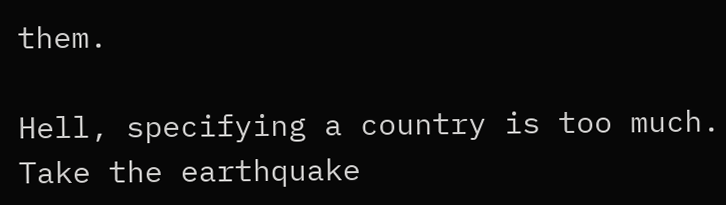them.

Hell, specifying a country is too much. Take the earthquake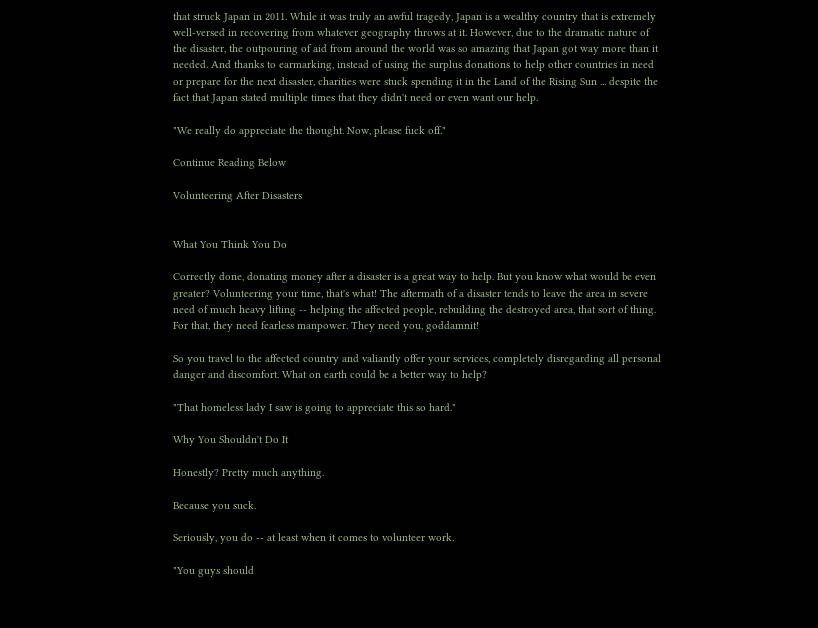that struck Japan in 2011. While it was truly an awful tragedy, Japan is a wealthy country that is extremely well-versed in recovering from whatever geography throws at it. However, due to the dramatic nature of the disaster, the outpouring of aid from around the world was so amazing that Japan got way more than it needed. And thanks to earmarking, instead of using the surplus donations to help other countries in need or prepare for the next disaster, charities were stuck spending it in the Land of the Rising Sun ... despite the fact that Japan stated multiple times that they didn't need or even want our help.

"We really do appreciate the thought. Now, please fuck off."

Continue Reading Below

Volunteering After Disasters


What You Think You Do

Correctly done, donating money after a disaster is a great way to help. But you know what would be even greater? Volunteering your time, that's what! The aftermath of a disaster tends to leave the area in severe need of much heavy lifting -- helping the affected people, rebuilding the destroyed area, that sort of thing. For that, they need fearless manpower. They need you, goddamnit!

So you travel to the affected country and valiantly offer your services, completely disregarding all personal danger and discomfort. What on earth could be a better way to help?

"That homeless lady I saw is going to appreciate this so hard."

Why You Shouldn't Do It

Honestly? Pretty much anything.

Because you suck.

Seriously, you do -- at least when it comes to volunteer work.

"You guys should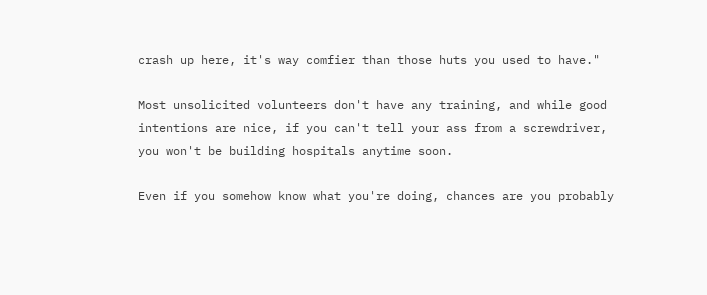crash up here, it's way comfier than those huts you used to have."

Most unsolicited volunteers don't have any training, and while good intentions are nice, if you can't tell your ass from a screwdriver, you won't be building hospitals anytime soon.

Even if you somehow know what you're doing, chances are you probably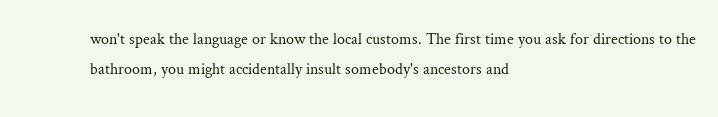won't speak the language or know the local customs. The first time you ask for directions to the bathroom, you might accidentally insult somebody's ancestors and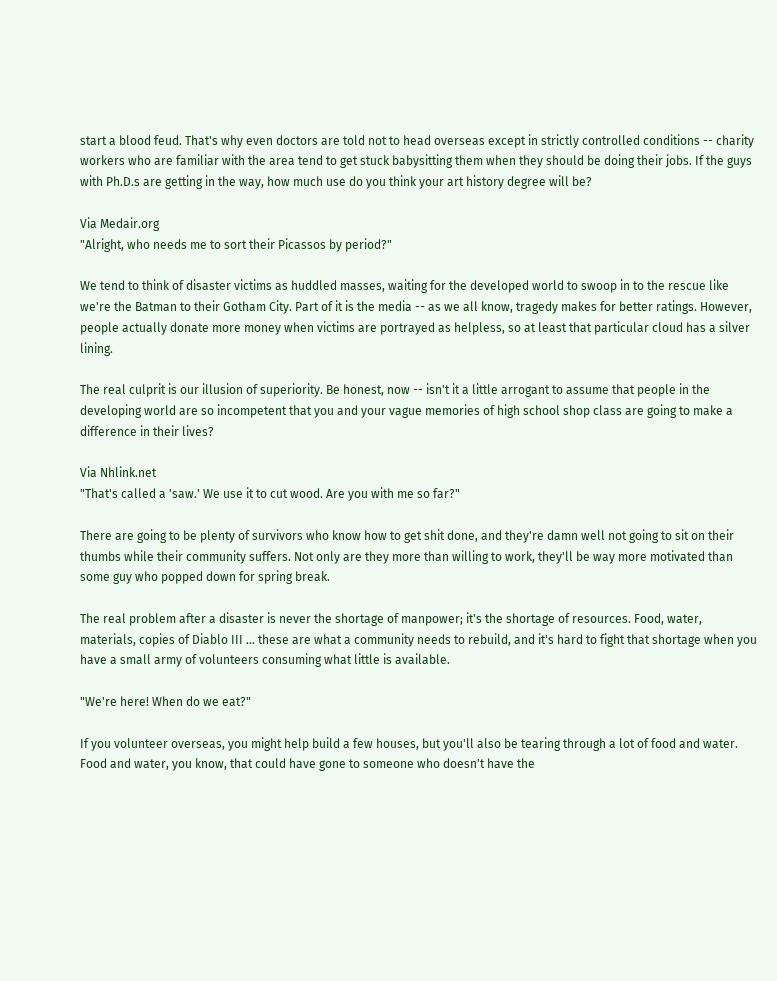start a blood feud. That's why even doctors are told not to head overseas except in strictly controlled conditions -- charity workers who are familiar with the area tend to get stuck babysitting them when they should be doing their jobs. If the guys with Ph.D.s are getting in the way, how much use do you think your art history degree will be?

Via Medair.org
"Alright, who needs me to sort their Picassos by period?"

We tend to think of disaster victims as huddled masses, waiting for the developed world to swoop in to the rescue like we're the Batman to their Gotham City. Part of it is the media -- as we all know, tragedy makes for better ratings. However, people actually donate more money when victims are portrayed as helpless, so at least that particular cloud has a silver lining.

The real culprit is our illusion of superiority. Be honest, now -- isn't it a little arrogant to assume that people in the developing world are so incompetent that you and your vague memories of high school shop class are going to make a difference in their lives?

Via Nhlink.net
"That's called a 'saw.' We use it to cut wood. Are you with me so far?"

There are going to be plenty of survivors who know how to get shit done, and they're damn well not going to sit on their thumbs while their community suffers. Not only are they more than willing to work, they'll be way more motivated than some guy who popped down for spring break.

The real problem after a disaster is never the shortage of manpower; it's the shortage of resources. Food, water, materials, copies of Diablo III ... these are what a community needs to rebuild, and it's hard to fight that shortage when you have a small army of volunteers consuming what little is available.

"We're here! When do we eat?"

If you volunteer overseas, you might help build a few houses, but you'll also be tearing through a lot of food and water. Food and water, you know, that could have gone to someone who doesn't have the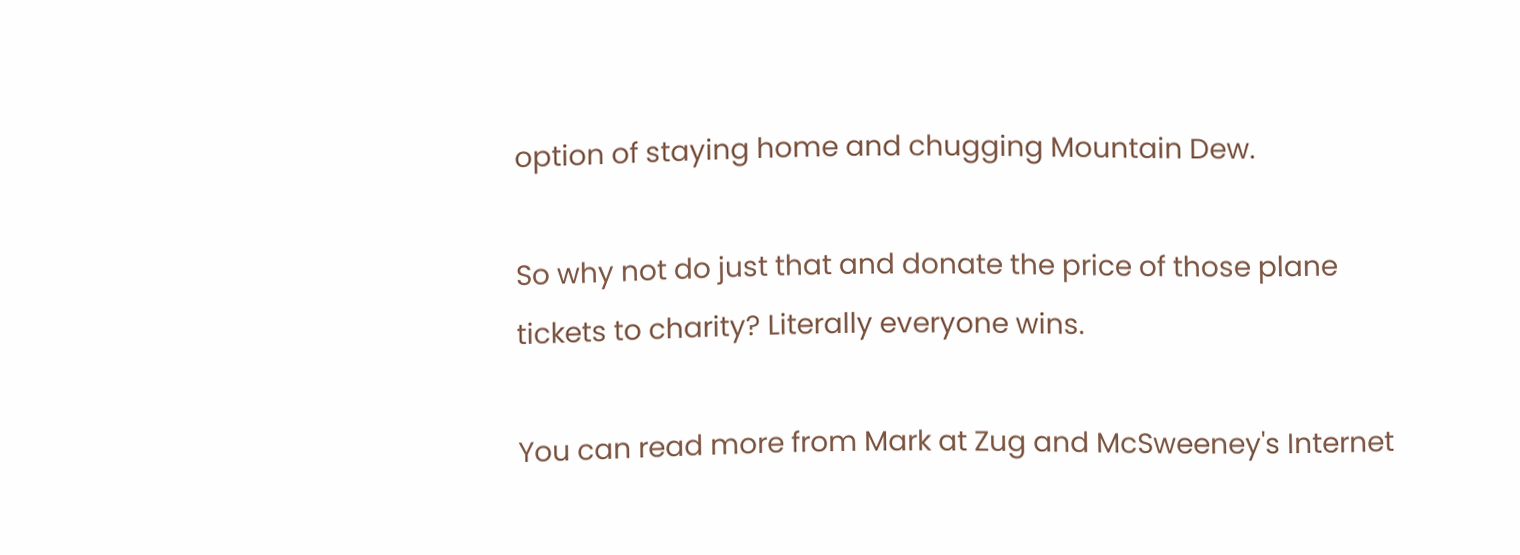option of staying home and chugging Mountain Dew.

So why not do just that and donate the price of those plane tickets to charity? Literally everyone wins.

You can read more from Mark at Zug and McSweeney's Internet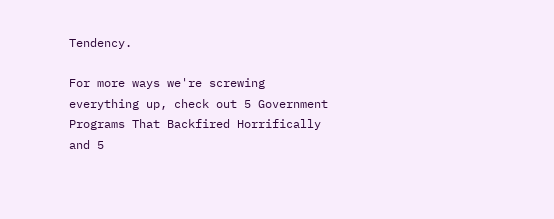Tendency.

For more ways we're screwing everything up, check out 5 Government Programs That Backfired Horrifically and 5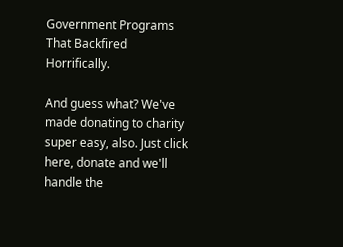Government Programs That Backfired Horrifically.

And guess what? We've made donating to charity super easy, also. Just click here, donate and we'll handle the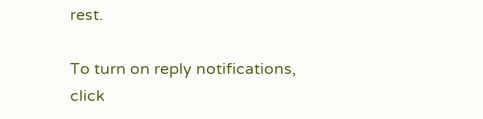rest.

To turn on reply notifications, click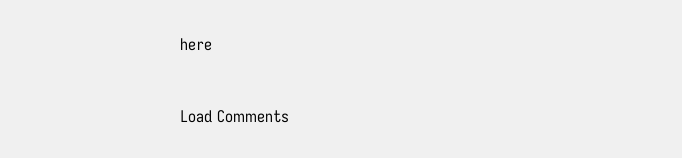here


Load Comments